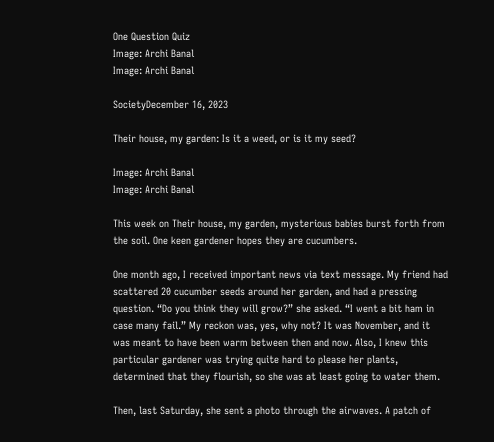One Question Quiz
Image: Archi Banal
Image: Archi Banal

SocietyDecember 16, 2023

Their house, my garden: Is it a weed, or is it my seed?

Image: Archi Banal
Image: Archi Banal

This week on Their house, my garden, mysterious babies burst forth from the soil. One keen gardener hopes they are cucumbers.

One month ago, I received important news via text message. My friend had scattered 20 cucumber seeds around her garden, and had a pressing question. “Do you think they will grow?” she asked. “I went a bit ham in case many fail.” My reckon was, yes, why not? It was November, and it was meant to have been warm between then and now. Also, I knew this particular gardener was trying quite hard to please her plants, determined that they flourish, so she was at least going to water them.

Then, last Saturday, she sent a photo through the airwaves. A patch of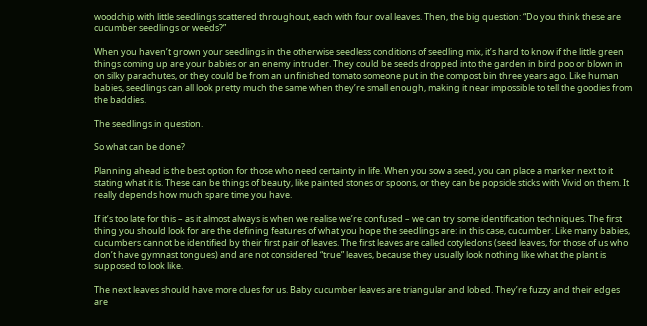woodchip with little seedlings scattered throughout, each with four oval leaves. Then, the big question: “Do you think these are cucumber seedlings or weeds?”

When you haven’t grown your seedlings in the otherwise seedless conditions of seedling mix, it’s hard to know if the little green things coming up are your babies or an enemy intruder. They could be seeds dropped into the garden in bird poo or blown in on silky parachutes, or they could be from an unfinished tomato someone put in the compost bin three years ago. Like human babies, seedlings can all look pretty much the same when they’re small enough, making it near impossible to tell the goodies from the baddies.

The seedlings in question.

So what can be done?

Planning ahead is the best option for those who need certainty in life. When you sow a seed, you can place a marker next to it stating what it is. These can be things of beauty, like painted stones or spoons, or they can be popsicle sticks with Vivid on them. It really depends how much spare time you have.

If it’s too late for this – as it almost always is when we realise we’re confused – we can try some identification techniques. The first thing you should look for are the defining features of what you hope the seedlings are: in this case, cucumber. Like many babies, cucumbers cannot be identified by their first pair of leaves. The first leaves are called cotyledons (seed leaves, for those of us who don’t have gymnast tongues) and are not considered “true” leaves, because they usually look nothing like what the plant is supposed to look like.

The next leaves should have more clues for us. Baby cucumber leaves are triangular and lobed. They’re fuzzy and their edges are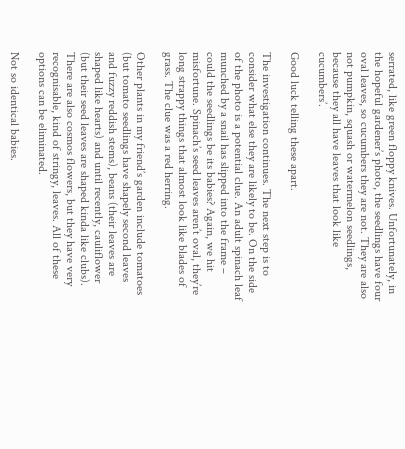serrated, like green floppy knives. Unfortunately, in the hopeful gardener’s photo, the seedlings have four oval leaves, so cucumbers they are not. They are also not pumpkin, squash or watermelon seedlings, because they all have leaves that look like cucumbers’.

Good luck telling these apart.

The investigation continues. The next step is to consider what else they are likely to be. On the side of the photo is a potential clue. An adult spinach leaf munched by a snail has slipped into the frame – could the seedlings be its babies? Again, we hit misfortune. Spinach’s seed leaves aren’t oval, they’re long strappy things that almost look like blades of grass. The clue was a red herring.

Other plants in my friend’s garden include tomatoes (but tomato seedlings have shapely second leaves and fuzzy reddish stems), beans (their leaves are shaped like hearts) and until recently, cauliflower (but their seed leaves are shaped kinda like clubs). There are also cosmos flowers, but they have very recognisable, kind of stringy, leaves. All of these options can be eliminated.

Not so identical babies.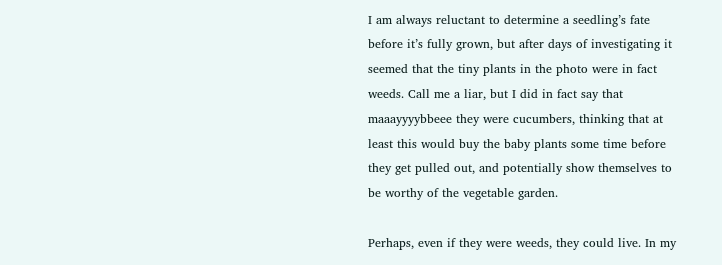I am always reluctant to determine a seedling’s fate before it’s fully grown, but after days of investigating it seemed that the tiny plants in the photo were in fact weeds. Call me a liar, but I did in fact say that maaayyyybbeee they were cucumbers, thinking that at least this would buy the baby plants some time before they get pulled out, and potentially show themselves to be worthy of the vegetable garden.

Perhaps, even if they were weeds, they could live. In my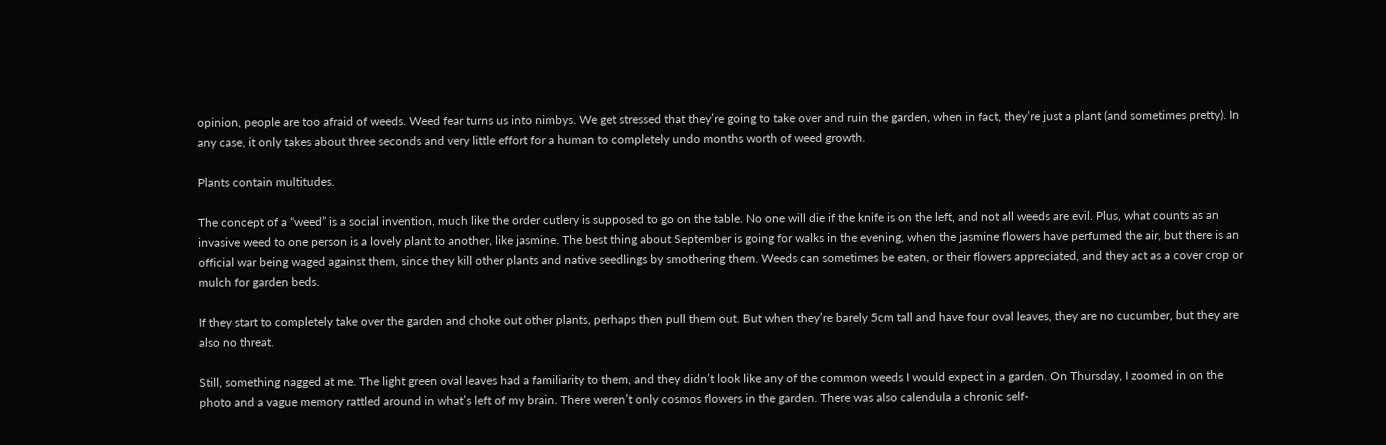opinion, people are too afraid of weeds. Weed fear turns us into nimbys. We get stressed that they’re going to take over and ruin the garden, when in fact, they’re just a plant (and sometimes pretty). In any case, it only takes about three seconds and very little effort for a human to completely undo months worth of weed growth.

Plants contain multitudes.

The concept of a “weed” is a social invention, much like the order cutlery is supposed to go on the table. No one will die if the knife is on the left, and not all weeds are evil. Plus, what counts as an invasive weed to one person is a lovely plant to another, like jasmine. The best thing about September is going for walks in the evening, when the jasmine flowers have perfumed the air, but there is an official war being waged against them, since they kill other plants and native seedlings by smothering them. Weeds can sometimes be eaten, or their flowers appreciated, and they act as a cover crop or mulch for garden beds.

If they start to completely take over the garden and choke out other plants, perhaps then pull them out. But when they’re barely 5cm tall and have four oval leaves, they are no cucumber, but they are also no threat.

Still, something nagged at me. The light green oval leaves had a familiarity to them, and they didn’t look like any of the common weeds I would expect in a garden. On Thursday, I zoomed in on the photo and a vague memory rattled around in what’s left of my brain. There weren’t only cosmos flowers in the garden. There was also calendula a chronic self-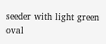seeder with light green oval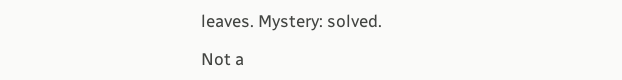leaves. Mystery: solved.

Not a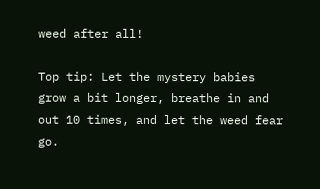weed after all!

Top tip: Let the mystery babies grow a bit longer, breathe in and out 10 times, and let the weed fear go.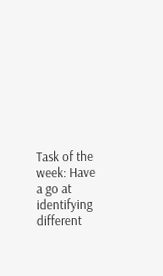Task of the week: Have a go at identifying different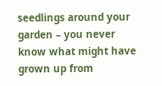seedlings around your garden – you never know what might have grown up from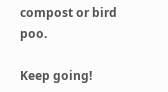compost or bird poo.

Keep going!